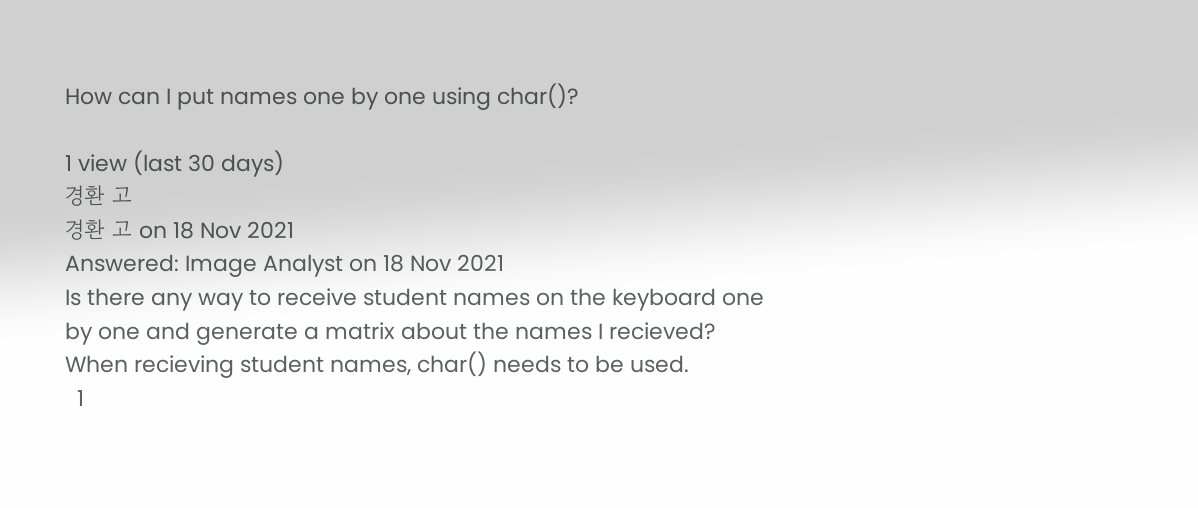How can I put names one by one using char()?

1 view (last 30 days)
경환 고
경환 고 on 18 Nov 2021
Answered: Image Analyst on 18 Nov 2021
Is there any way to receive student names on the keyboard one by one and generate a matrix about the names I recieved?
When recieving student names, char() needs to be used.
  1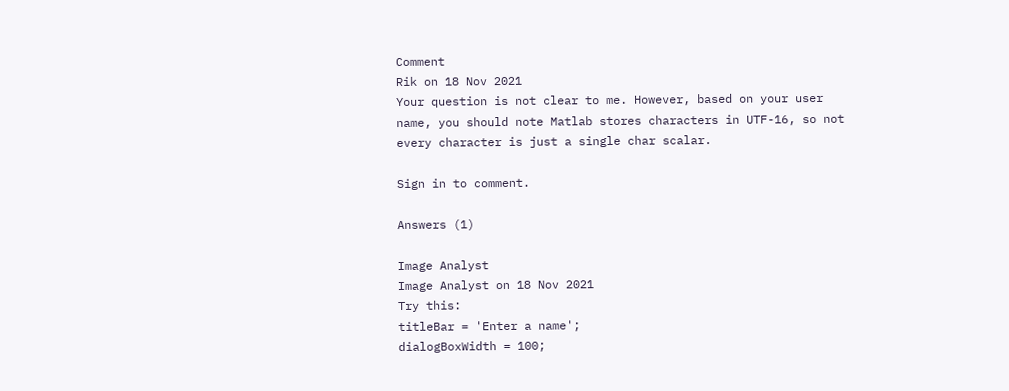Comment
Rik on 18 Nov 2021
Your question is not clear to me. However, based on your user name, you should note Matlab stores characters in UTF-16, so not every character is just a single char scalar.

Sign in to comment.

Answers (1)

Image Analyst
Image Analyst on 18 Nov 2021
Try this:
titleBar = 'Enter a name';
dialogBoxWidth = 100;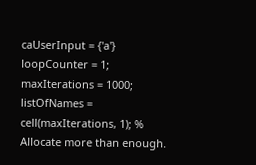caUserInput = {'a'}
loopCounter = 1;
maxIterations = 1000;
listOfNames = cell(maxIterations, 1); % Allocate more than enough.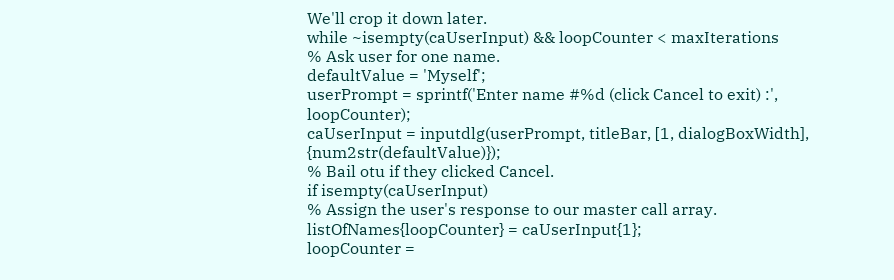We'll crop it down later.
while ~isempty(caUserInput) && loopCounter < maxIterations
% Ask user for one name.
defaultValue = 'Myself';
userPrompt = sprintf('Enter name #%d (click Cancel to exit) :', loopCounter);
caUserInput = inputdlg(userPrompt, titleBar, [1, dialogBoxWidth], {num2str(defaultValue)});
% Bail otu if they clicked Cancel.
if isempty(caUserInput)
% Assign the user's response to our master call array.
listOfNames{loopCounter} = caUserInput{1};
loopCounter =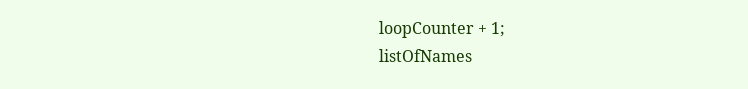loopCounter + 1;
listOfNames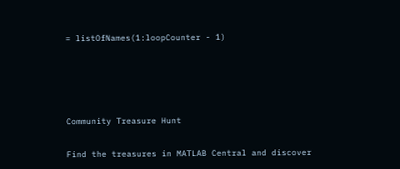= listOfNames(1:loopCounter - 1)




Community Treasure Hunt

Find the treasures in MATLAB Central and discover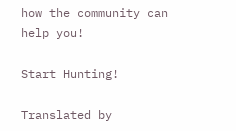how the community can help you!

Start Hunting!

Translated by